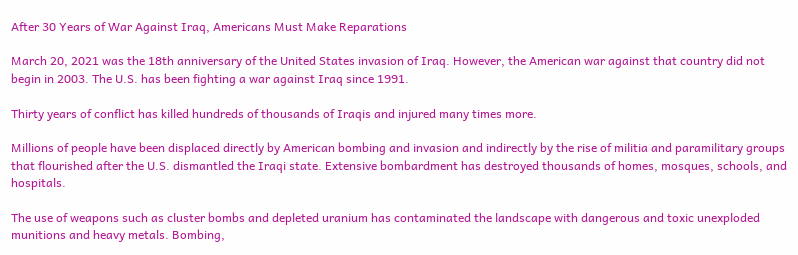After 30 Years of War Against Iraq, Americans Must Make Reparations

March 20, 2021 was the 18th anniversary of the United States invasion of Iraq. However, the American war against that country did not begin in 2003. The U.S. has been fighting a war against Iraq since 1991.

Thirty years of conflict has killed hundreds of thousands of Iraqis and injured many times more.

Millions of people have been displaced directly by American bombing and invasion and indirectly by the rise of militia and paramilitary groups that flourished after the U.S. dismantled the Iraqi state. Extensive bombardment has destroyed thousands of homes, mosques, schools, and hospitals.

The use of weapons such as cluster bombs and depleted uranium has contaminated the landscape with dangerous and toxic unexploded munitions and heavy metals. Bombing,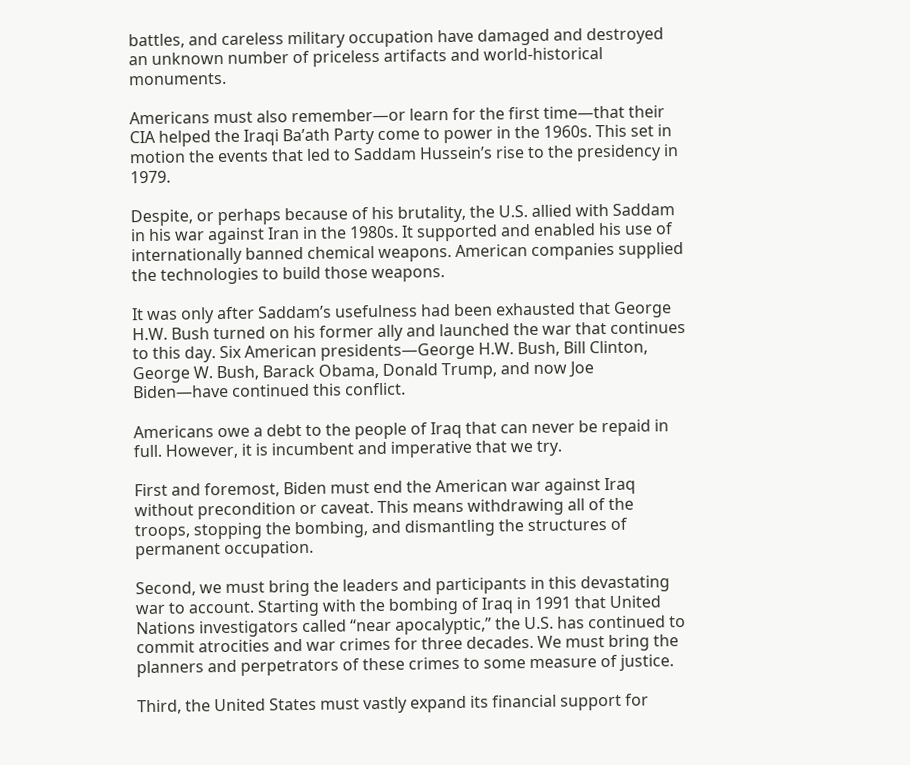battles, and careless military occupation have damaged and destroyed an unknown number of priceless artifacts and world-historical monuments.

Americans must also remember—or learn for the first time—that their CIA helped the Iraqi Ba’ath Party come to power in the 1960s. This set in motion the events that led to Saddam Hussein’s rise to the presidency in 1979.

Despite, or perhaps because of his brutality, the U.S. allied with Saddam in his war against Iran in the 1980s. It supported and enabled his use of internationally banned chemical weapons. American companies supplied the technologies to build those weapons.

It was only after Saddam’s usefulness had been exhausted that George H.W. Bush turned on his former ally and launched the war that continues to this day. Six American presidents—George H.W. Bush, Bill Clinton, George W. Bush, Barack Obama, Donald Trump, and now Joe Biden—have continued this conflict.

Americans owe a debt to the people of Iraq that can never be repaid in full. However, it is incumbent and imperative that we try.

First and foremost, Biden must end the American war against Iraq without precondition or caveat. This means withdrawing all of the troops, stopping the bombing, and dismantling the structures of permanent occupation.

Second, we must bring the leaders and participants in this devastating war to account. Starting with the bombing of Iraq in 1991 that United Nations investigators called “near apocalyptic,” the U.S. has continued to commit atrocities and war crimes for three decades. We must bring the planners and perpetrators of these crimes to some measure of justice.

Third, the United States must vastly expand its financial support for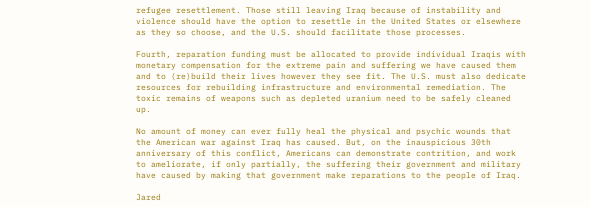refugee resettlement. Those still leaving Iraq because of instability and violence should have the option to resettle in the United States or elsewhere as they so choose, and the U.S. should facilitate those processes.

Fourth, reparation funding must be allocated to provide individual Iraqis with monetary compensation for the extreme pain and suffering we have caused them and to (re)build their lives however they see fit. The U.S. must also dedicate resources for rebuilding infrastructure and environmental remediation. The toxic remains of weapons such as depleted uranium need to be safely cleaned up.

No amount of money can ever fully heal the physical and psychic wounds that the American war against Iraq has caused. But, on the inauspicious 30th anniversary of this conflict, Americans can demonstrate contrition, and work to ameliorate, if only partially, the suffering their government and military have caused by making that government make reparations to the people of Iraq.

Jared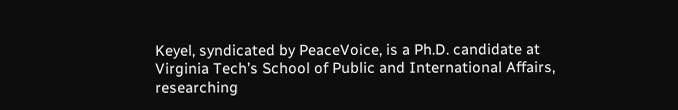Keyel, syndicated by PeaceVoice, is a Ph.D. candidate at Virginia Tech’s School of Public and International Affairs, researching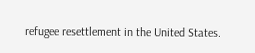refugee resettlement in the United States.